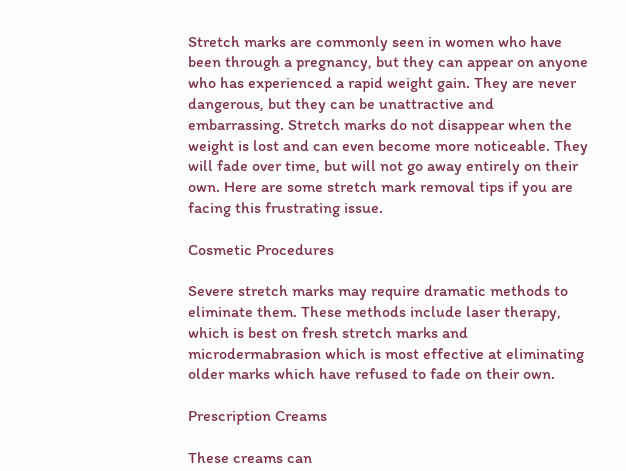Stretch marks are commonly seen in women who have been through a pregnancy, but they can appear on anyone who has experienced a rapid weight gain. They are never dangerous, but they can be unattractive and embarrassing. Stretch marks do not disappear when the weight is lost and can even become more noticeable. They will fade over time, but will not go away entirely on their own. Here are some stretch mark removal tips if you are facing this frustrating issue.

Cosmetic Procedures

Severe stretch marks may require dramatic methods to eliminate them. These methods include laser therapy, which is best on fresh stretch marks and microdermabrasion which is most effective at eliminating older marks which have refused to fade on their own.

Prescription Creams

These creams can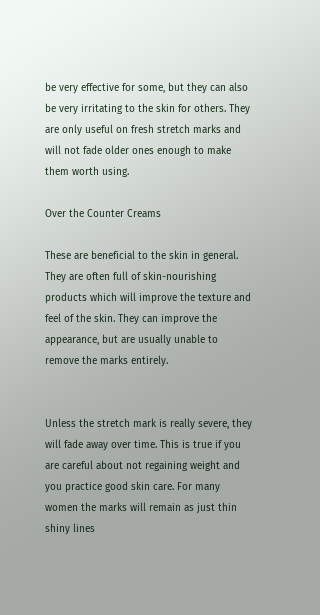be very effective for some, but they can also be very irritating to the skin for others. They are only useful on fresh stretch marks and will not fade older ones enough to make them worth using.

Over the Counter Creams

These are beneficial to the skin in general. They are often full of skin-nourishing products which will improve the texture and feel of the skin. They can improve the appearance, but are usually unable to remove the marks entirely.


Unless the stretch mark is really severe, they will fade away over time. This is true if you are careful about not regaining weight and you practice good skin care. For many women the marks will remain as just thin shiny lines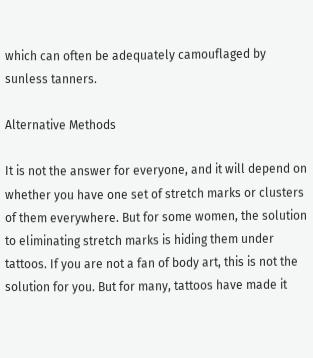which can often be adequately camouflaged by sunless tanners.

Alternative Methods

It is not the answer for everyone, and it will depend on whether you have one set of stretch marks or clusters of them everywhere. But for some women, the solution to eliminating stretch marks is hiding them under tattoos. If you are not a fan of body art, this is not the solution for you. But for many, tattoos have made it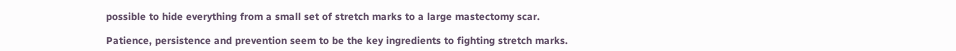possible to hide everything from a small set of stretch marks to a large mastectomy scar.

Patience, persistence and prevention seem to be the key ingredients to fighting stretch marks.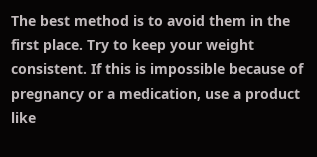The best method is to avoid them in the first place. Try to keep your weight consistent. If this is impossible because of pregnancy or a medication, use a product like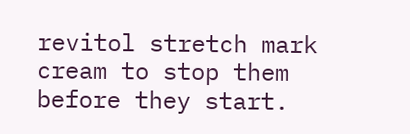revitol stretch mark cream to stop them before they start.